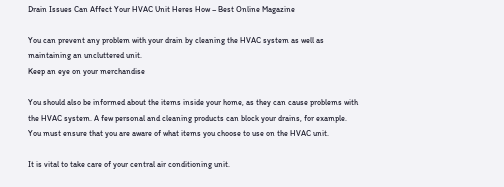Drain Issues Can Affect Your HVAC Unit Heres How – Best Online Magazine

You can prevent any problem with your drain by cleaning the HVAC system as well as maintaining an uncluttered unit.
Keep an eye on your merchandise

You should also be informed about the items inside your home, as they can cause problems with the HVAC system. A few personal and cleaning products can block your drains, for example. You must ensure that you are aware of what items you choose to use on the HVAC unit.

It is vital to take care of your central air conditioning unit.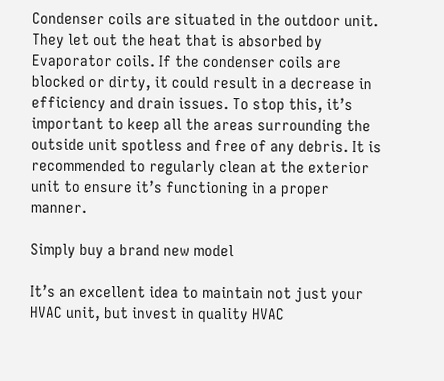Condenser coils are situated in the outdoor unit. They let out the heat that is absorbed by Evaporator coils. If the condenser coils are blocked or dirty, it could result in a decrease in efficiency and drain issues. To stop this, it’s important to keep all the areas surrounding the outside unit spotless and free of any debris. It is recommended to regularly clean at the exterior unit to ensure it’s functioning in a proper manner.

Simply buy a brand new model

It’s an excellent idea to maintain not just your HVAC unit, but invest in quality HVAC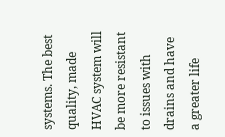systems. The best quality, made HVAC system will be more resistant to issues with drains and have a greater life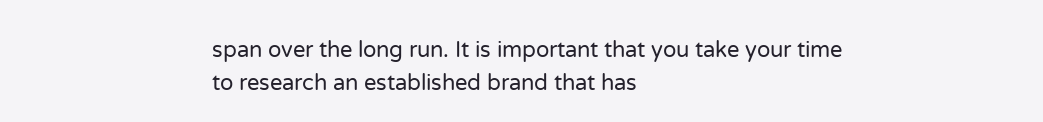span over the long run. It is important that you take your time to research an established brand that has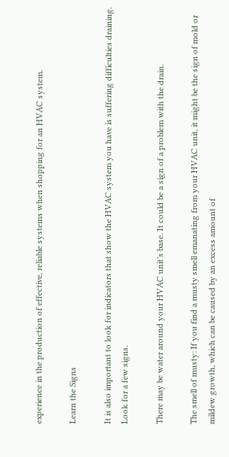experience in the production of effective, reliable systems when shopping for an HVAC system.

Learn the Signs

It is also important to look for indicators that show the HVAC system you have is suffering difficulties draining. Look for a few signs.

There may be water around your HVAC unit’s base. It could be a sign of a problem with the drain.

The smell of musty: If you find a musty smell emanating from your HVAC unit, it might be the sign of mold or mildew growth, which can be caused by an excess amount of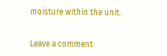moisture within the unit.


Leave a comment